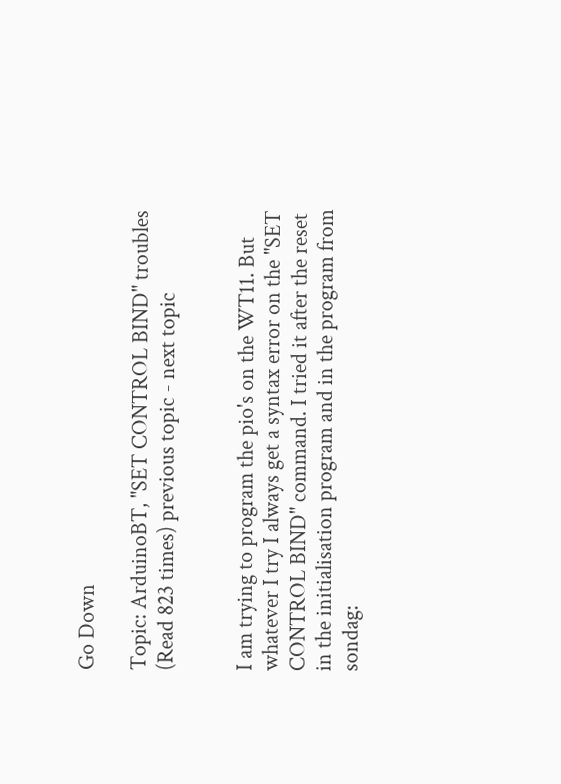Go Down

Topic: ArduinoBT, "SET CONTROL BIND" troubles (Read 823 times) previous topic - next topic


I am trying to program the pio's on the WT11. But whatever I try I always get a syntax error on the "SET CONTROL BIND" command. I tried it after the reset in the initialisation program and in the program from sondag: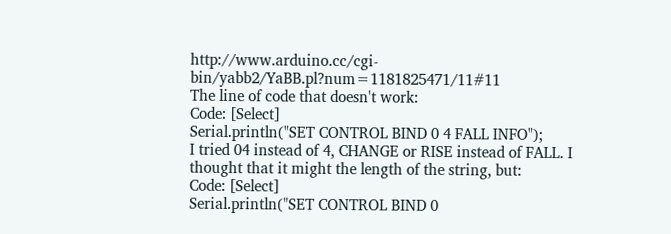http://www.arduino.cc/cgi-bin/yabb2/YaBB.pl?num=1181825471/11#11
The line of code that doesn't work:
Code: [Select]
Serial.println("SET CONTROL BIND 0 4 FALL INFO");
I tried 04 instead of 4, CHANGE or RISE instead of FALL. I thought that it might the length of the string, but:
Code: [Select]
Serial.println("SET CONTROL BIND 0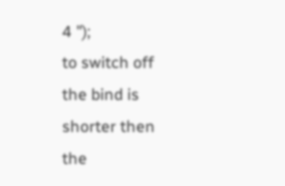4 ");
to switch off the bind is shorter then the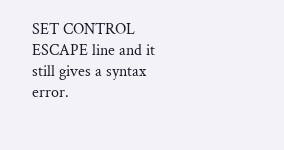SET CONTROL ESCAPE line and it still gives a syntax error.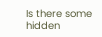Is there some hidden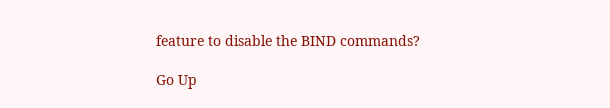feature to disable the BIND commands?

Go Up